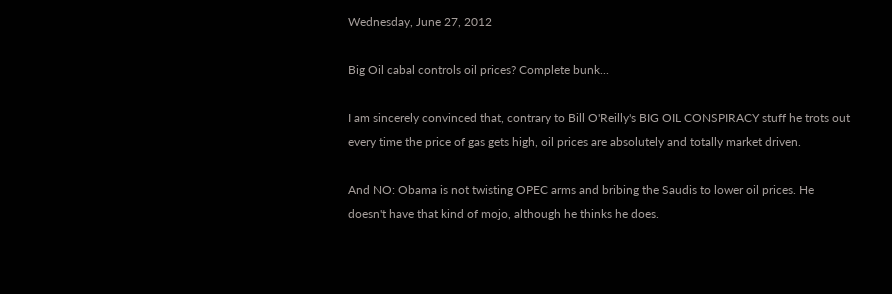Wednesday, June 27, 2012

Big Oil cabal controls oil prices? Complete bunk...

I am sincerely convinced that, contrary to Bill O'Reilly's BIG OIL CONSPIRACY stuff he trots out every time the price of gas gets high, oil prices are absolutely and totally market driven.

And NO: Obama is not twisting OPEC arms and bribing the Saudis to lower oil prices. He doesn't have that kind of mojo, although he thinks he does.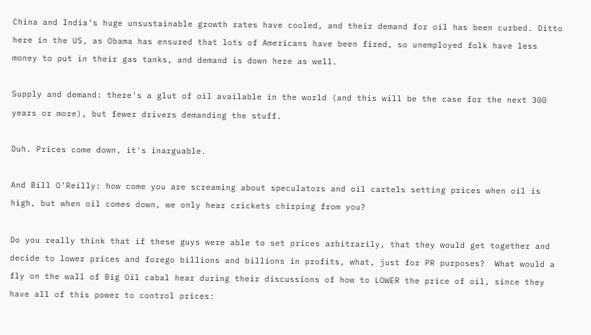China and India's huge unsustainable growth rates have cooled, and their demand for oil has been curbed. Ditto here in the US, as Obama has ensured that lots of Americans have been fired, so unemployed folk have less money to put in their gas tanks, and demand is down here as well.

Supply and demand: there's a glut of oil available in the world (and this will be the case for the next 300 years or more), but fewer drivers demanding the stuff.

Duh. Prices come down, it's inarguable.

And Bill O'Reilly: how come you are screaming about speculators and oil cartels setting prices when oil is high, but when oil comes down, we only hear crickets chirping from you?

Do you really think that if these guys were able to set prices arbitrarily, that they would get together and decide to lower prices and forego billions and billions in profits, what, just for PR purposes?  What would a fly on the wall of Big Oil cabal hear during their discussions of how to LOWER the price of oil, since they have all of this power to control prices: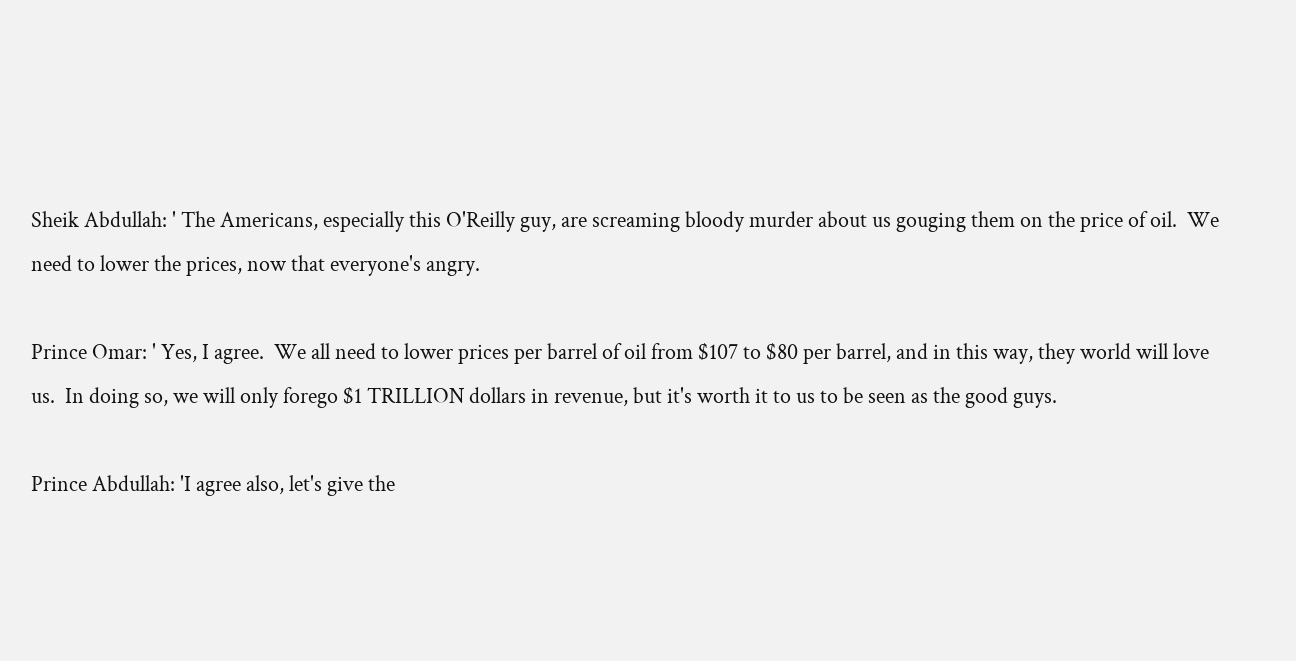Sheik Abdullah: ' The Americans, especially this O'Reilly guy, are screaming bloody murder about us gouging them on the price of oil.  We need to lower the prices, now that everyone's angry.

Prince Omar: ' Yes, I agree.  We all need to lower prices per barrel of oil from $107 to $80 per barrel, and in this way, they world will love us.  In doing so, we will only forego $1 TRILLION dollars in revenue, but it's worth it to us to be seen as the good guys.

Prince Abdullah: 'I agree also, let's give the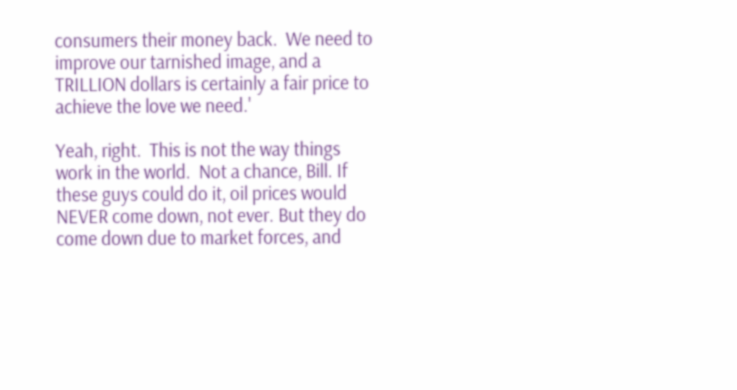consumers their money back.  We need to improve our tarnished image, and a TRILLION dollars is certainly a fair price to achieve the love we need.'

Yeah, right.  This is not the way things work in the world.  Not a chance, Bill. If these guys could do it, oil prices would NEVER come down, not ever. But they do come down due to market forces, and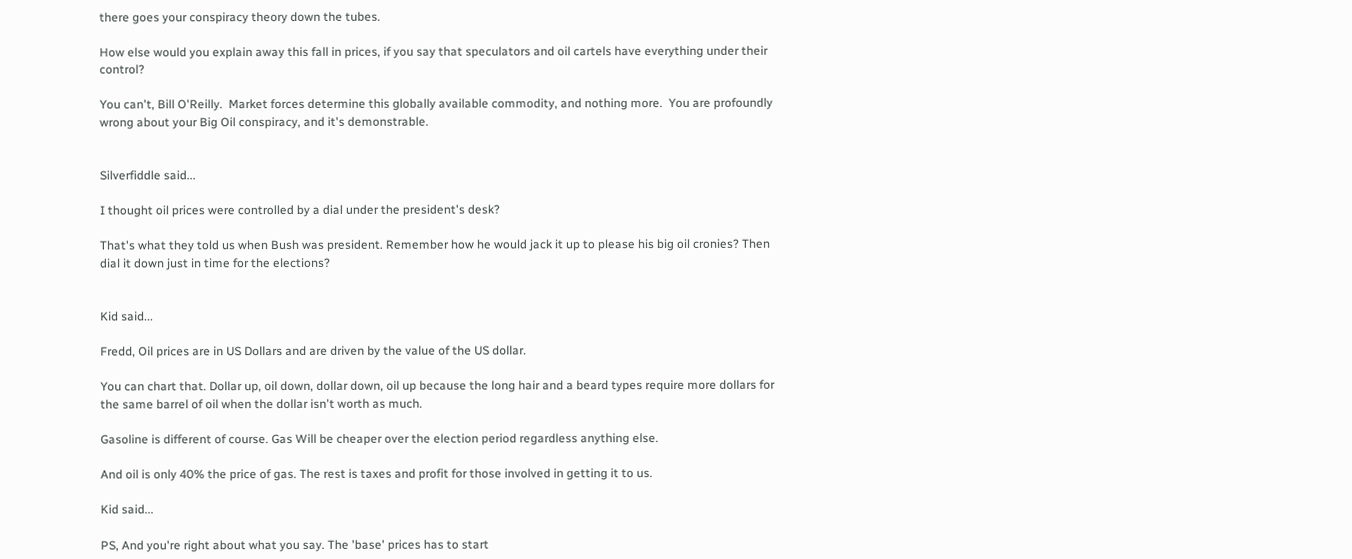there goes your conspiracy theory down the tubes.

How else would you explain away this fall in prices, if you say that speculators and oil cartels have everything under their control?

You can't, Bill O'Reilly.  Market forces determine this globally available commodity, and nothing more.  You are profoundly wrong about your Big Oil conspiracy, and it's demonstrable.


Silverfiddle said...

I thought oil prices were controlled by a dial under the president's desk?

That's what they told us when Bush was president. Remember how he would jack it up to please his big oil cronies? Then dial it down just in time for the elections?


Kid said...

Fredd, Oil prices are in US Dollars and are driven by the value of the US dollar.

You can chart that. Dollar up, oil down, dollar down, oil up because the long hair and a beard types require more dollars for the same barrel of oil when the dollar isn't worth as much.

Gasoline is different of course. Gas Will be cheaper over the election period regardless anything else.

And oil is only 40% the price of gas. The rest is taxes and profit for those involved in getting it to us.

Kid said...

PS, And you're right about what you say. The 'base' prices has to start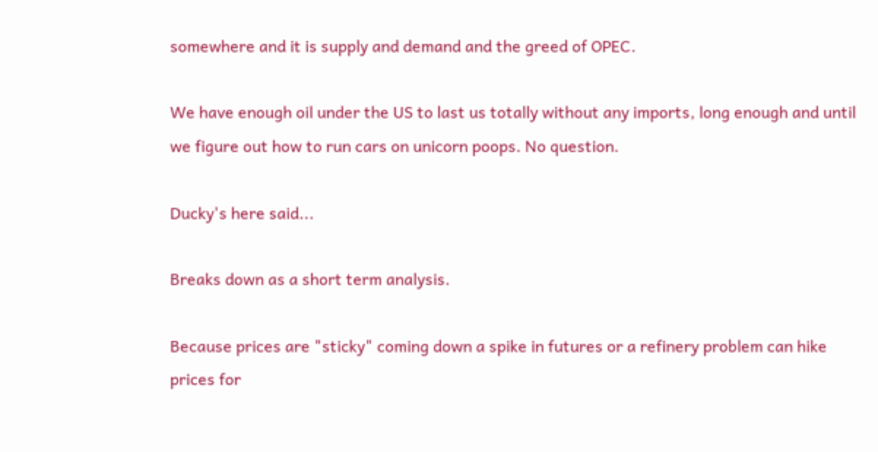somewhere and it is supply and demand and the greed of OPEC.

We have enough oil under the US to last us totally without any imports, long enough and until we figure out how to run cars on unicorn poops. No question.

Ducky's here said...

Breaks down as a short term analysis.

Because prices are "sticky" coming down a spike in futures or a refinery problem can hike prices for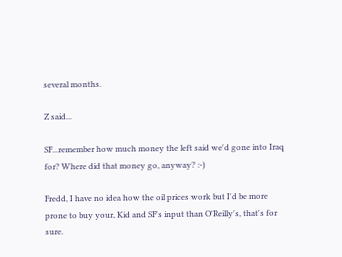several months.

Z said...

SF...remember how much money the left said we'd gone into Iraq for? Where did that money go, anyway? :-)

Fredd, I have no idea how the oil prices work but I'd be more prone to buy your, Kid and SF's input than O'Reilly's, that's for sure.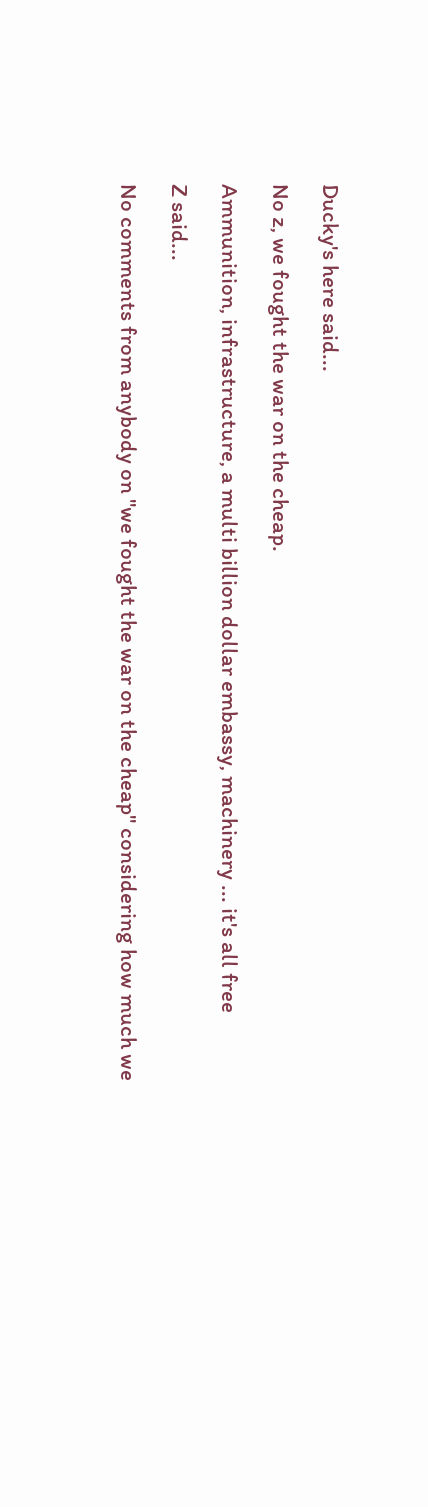Ducky's here said...

No z, we fought the war on the cheap.

Ammunition, infrastructure, a multi billion dollar embassy, machinery ... it's all free

Z said...

No comments from anybody on "we fought the war on the cheap" considering how much we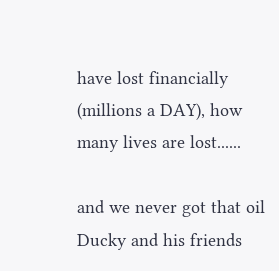have lost financially (millions a DAY), how many lives are lost......

and we never got that oil Ducky and his friends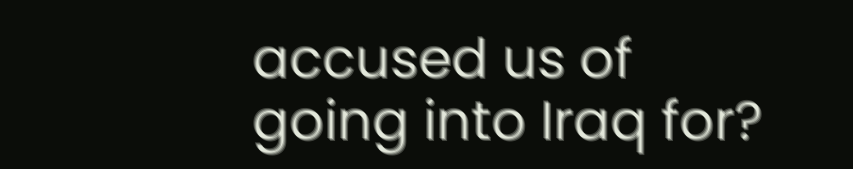accused us of going into Iraq for?